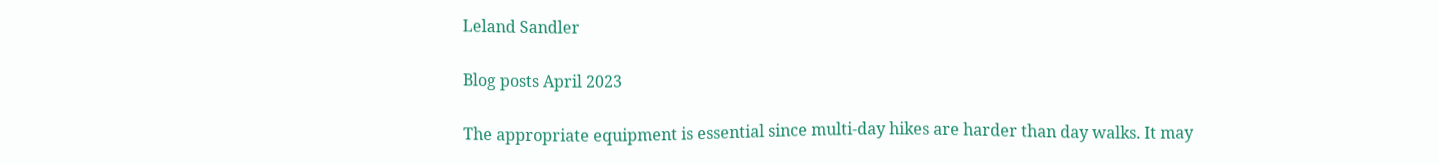Leland Sandler

Blog posts April 2023

The appropriate equipment is essential since multi-day hikes are harder than day walks. It may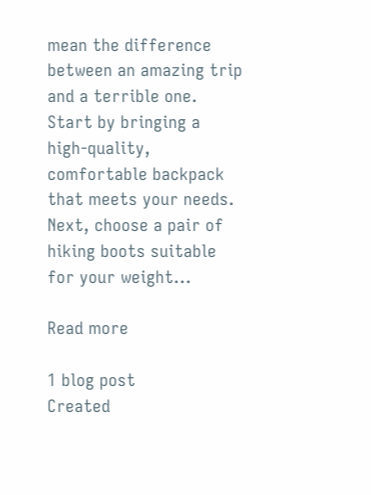mean the difference between an amazing trip and a terrible one. Start by bringing a high-quality, comfortable backpack that meets your needs. Next, choose a pair of hiking boots suitable for your weight...

Read more

1 blog post
Created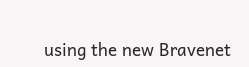using the new Bravenet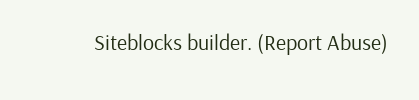Siteblocks builder. (Report Abuse)